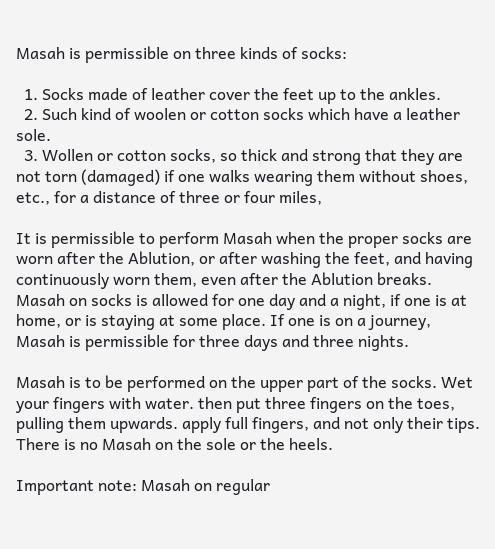Masah is permissible on three kinds of socks:

  1. Socks made of leather cover the feet up to the ankles.
  2. Such kind of woolen or cotton socks which have a leather sole.
  3. Wollen or cotton socks, so thick and strong that they are not torn (damaged) if one walks wearing them without shoes, etc., for a distance of three or four miles,

It is permissible to perform Masah when the proper socks are worn after the Ablution, or after washing the feet, and having continuously worn them, even after the Ablution breaks. Masah on socks is allowed for one day and a night, if one is at home, or is staying at some place. If one is on a journey, Masah is permissible for three days and three nights.

Masah is to be performed on the upper part of the socks. Wet your fingers with water. then put three fingers on the toes, pulling them upwards. apply full fingers, and not only their tips. There is no Masah on the sole or the heels.

Important note: Masah on regular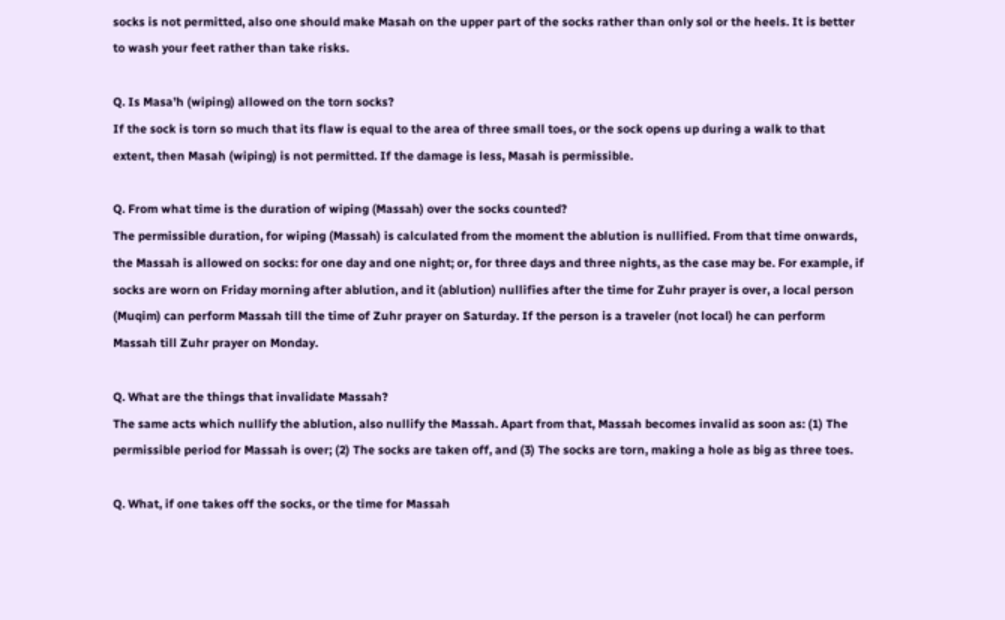socks is not permitted, also one should make Masah on the upper part of the socks rather than only sol or the heels. It is better to wash your feet rather than take risks.

Q. Is Masa’h (wiping) allowed on the torn socks?
If the sock is torn so much that its flaw is equal to the area of three small toes, or the sock opens up during a walk to that extent, then Masah (wiping) is not permitted. If the damage is less, Masah is permissible.

Q. From what time is the duration of wiping (Massah) over the socks counted?
The permissible duration, for wiping (Massah) is calculated from the moment the ablution is nullified. From that time onwards, the Massah is allowed on socks: for one day and one night; or, for three days and three nights, as the case may be. For example, if socks are worn on Friday morning after ablution, and it (ablution) nullifies after the time for Zuhr prayer is over, a local person (Muqim) can perform Massah till the time of Zuhr prayer on Saturday. If the person is a traveler (not local) he can perform Massah till Zuhr prayer on Monday.

Q. What are the things that invalidate Massah?
The same acts which nullify the ablution, also nullify the Massah. Apart from that, Massah becomes invalid as soon as: (1) The permissible period for Massah is over; (2) The socks are taken off, and (3) The socks are torn, making a hole as big as three toes.

Q. What, if one takes off the socks, or the time for Massah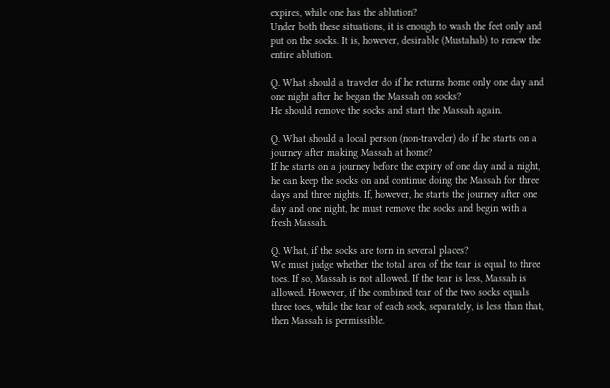expires, while one has the ablution?
Under both these situations, it is enough to wash the feet only and put on the socks. It is, however, desirable (Mustahab) to renew the entire ablution.

Q. What should a traveler do if he returns home only one day and one night after he began the Massah on socks?
He should remove the socks and start the Massah again.

Q. What should a local person (non-traveler) do if he starts on a journey after making Massah at home?
If he starts on a journey before the expiry of one day and a night, he can keep the socks on and continue doing the Massah for three days and three nights. If, however, he starts the journey after one day and one night, he must remove the socks and begin with a fresh Massah.

Q. What, if the socks are torn in several places?
We must judge whether the total area of the tear is equal to three toes. If so, Massah is not allowed. If the tear is less, Massah is allowed. However, if the combined tear of the two socks equals three toes, while the tear of each sock, separately, is less than that, then Massah is permissible.